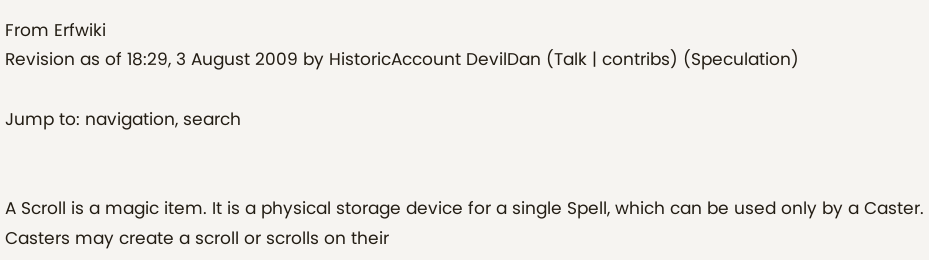From Erfwiki
Revision as of 18:29, 3 August 2009 by HistoricAccount DevilDan (Talk | contribs) (Speculation)

Jump to: navigation, search


A Scroll is a magic item. It is a physical storage device for a single Spell, which can be used only by a Caster. Casters may create a scroll or scrolls on their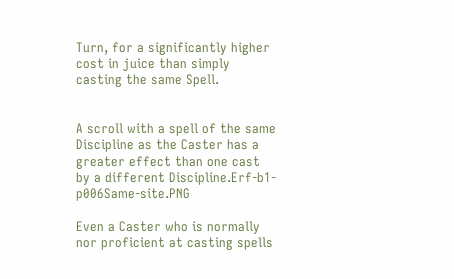Turn, for a significantly higher cost in juice than simply casting the same Spell.


A scroll with a spell of the same Discipline as the Caster has a greater effect than one cast by a different Discipline.Erf-b1-p006Same-site.PNG

Even a Caster who is normally nor proficient at casting spells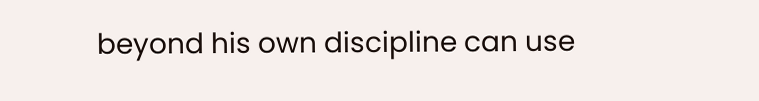beyond his own discipline can use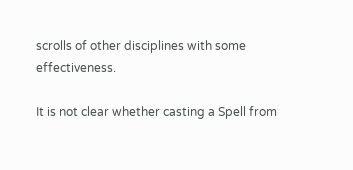scrolls of other disciplines with some effectiveness.

It is not clear whether casting a Spell from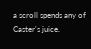a scroll spends any of Caster's juice.